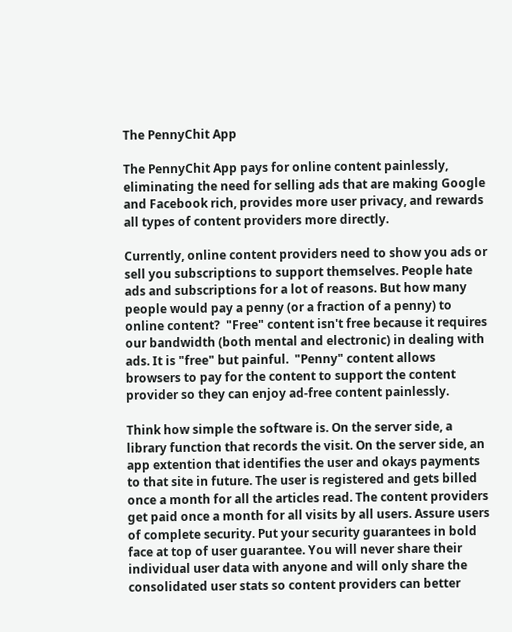The PennyChit App

The PennyChit App pays for online content painlessly, eliminating the need for selling ads that are making Google and Facebook rich, provides more user privacy, and rewards all types of content providers more directly.

Currently, online content providers need to show you ads or sell you subscriptions to support themselves. People hate ads and subscriptions for a lot of reasons. But how many people would pay a penny (or a fraction of a penny) to online content?  "Free" content isn't free because it requires our bandwidth (both mental and electronic) in dealing with ads. It is "free" but painful.  "Penny" content allows browsers to pay for the content to support the content provider so they can enjoy ad-free content painlessly.

Think how simple the software is. On the server side, a library function that records the visit. On the server side, an app extention that identifies the user and okays payments to that site in future. The user is registered and gets billed once a month for all the articles read. The content providers get paid once a month for all visits by all users. Assure users of complete security. Put your security guarantees in bold face at top of user guarantee. You will never share their individual user data with anyone and will only share the consolidated user stats so content providers can better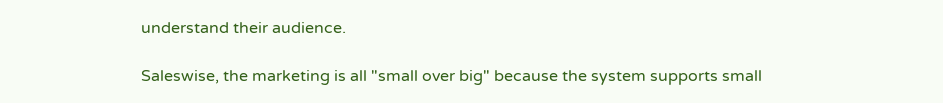understand their audience.

Saleswise, the marketing is all "small over big" because the system supports small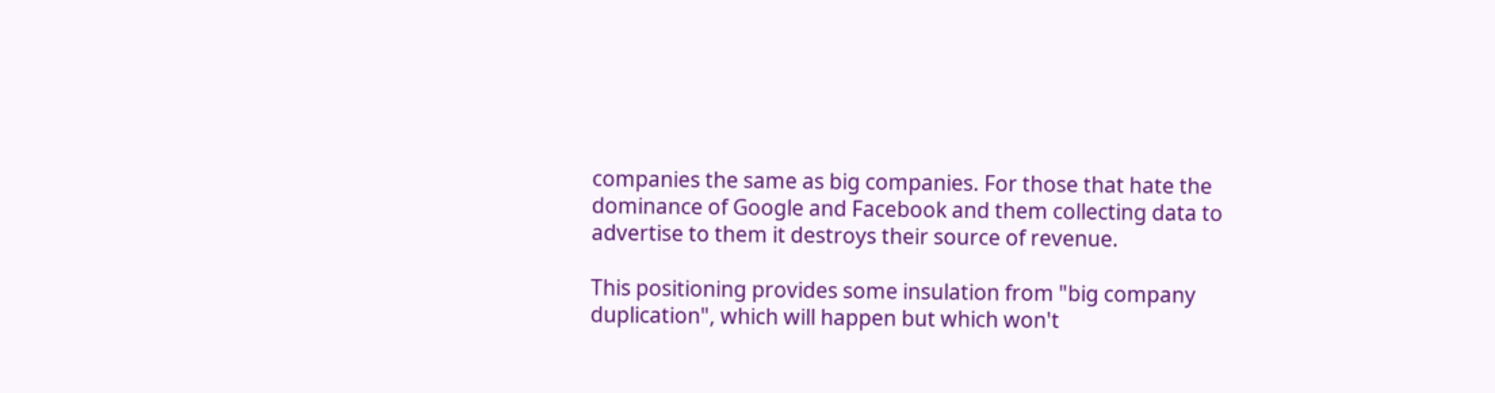companies the same as big companies. For those that hate the dominance of Google and Facebook and them collecting data to advertise to them it destroys their source of revenue.

This positioning provides some insulation from "big company duplication", which will happen but which won't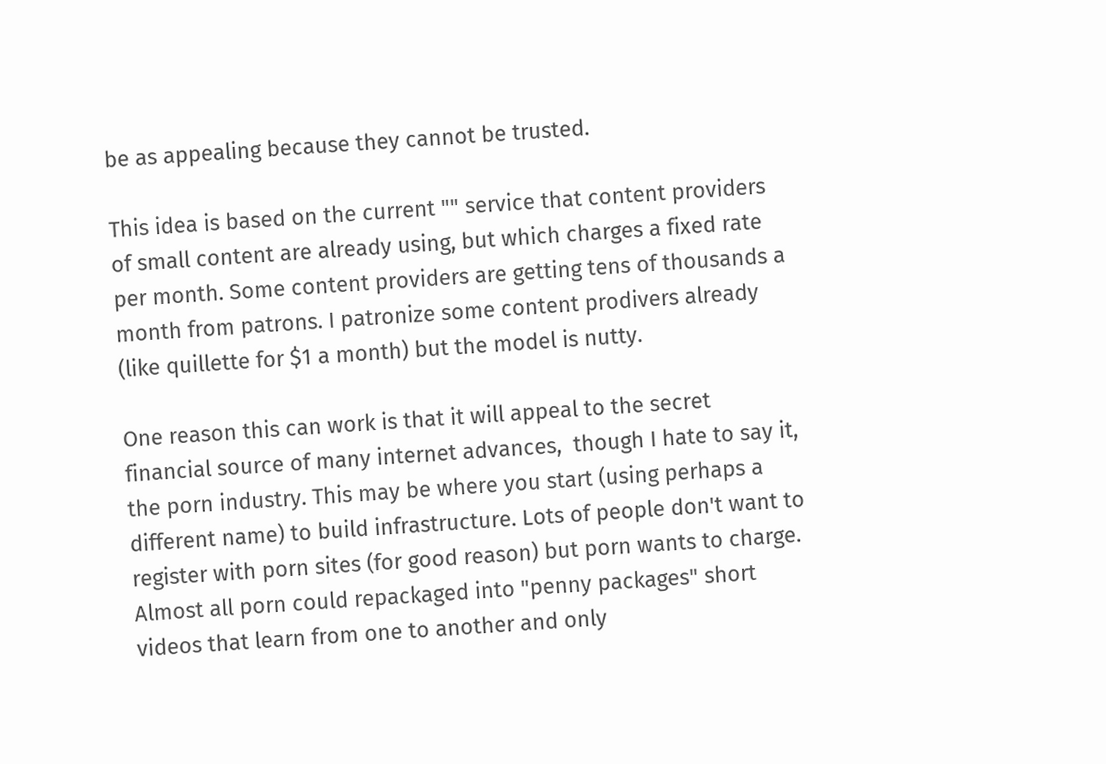be as appealing because they cannot be trusted.

This idea is based on the current "" service that content providers of small content are already using, but which charges a fixed rate per month. Some content providers are getting tens of thousands a month from patrons. I patronize some content prodivers already (like quillette for $1 a month) but the model is nutty.

One reason this can work is that it will appeal to the secret financial source of many internet advances,  though I hate to say it, the porn industry. This may be where you start (using perhaps a different name) to build infrastructure. Lots of people don't want to register with porn sites (for good reason) but porn wants to charge. Almost all porn could repackaged into "penny packages" short videos that learn from one to another and only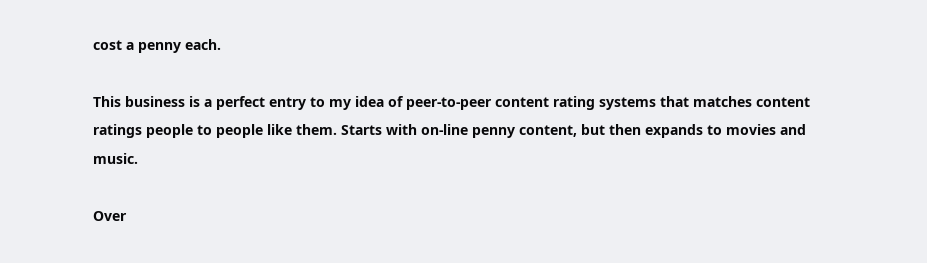cost a penny each.

This business is a perfect entry to my idea of peer-to-peer content rating systems that matches content ratings people to people like them. Starts with on-line penny content, but then expands to movies and music.

Over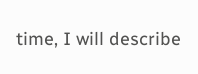time, I will describe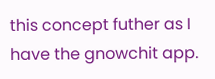this concept futher as I have the gnowchit app.